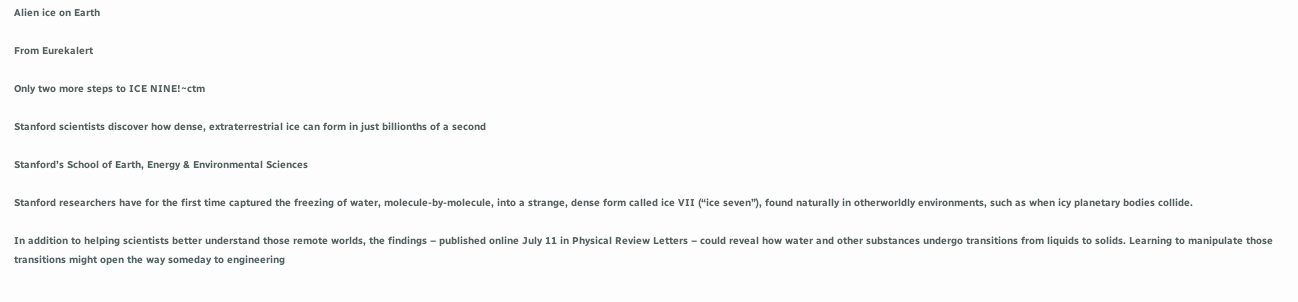Alien ice on Earth

From Eurekalert

Only two more steps to ICE NINE!~ctm

Stanford scientists discover how dense, extraterrestrial ice can form in just billionths of a second

Stanford’s School of Earth, Energy & Environmental Sciences

Stanford researchers have for the first time captured the freezing of water, molecule-by-molecule, into a strange, dense form called ice VII (“ice seven”), found naturally in otherworldly environments, such as when icy planetary bodies collide.

In addition to helping scientists better understand those remote worlds, the findings – published online July 11 in Physical Review Letters – could reveal how water and other substances undergo transitions from liquids to solids. Learning to manipulate those transitions might open the way someday to engineering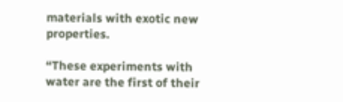materials with exotic new properties.

“These experiments with water are the first of their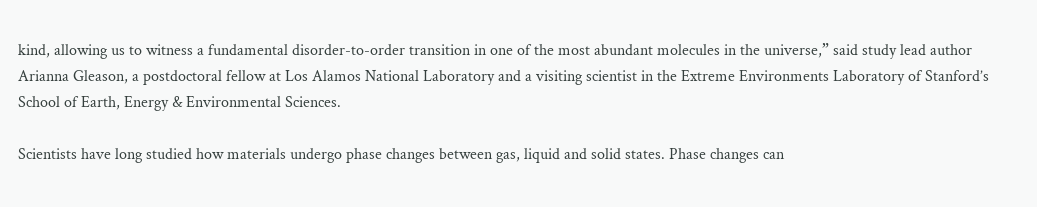kind, allowing us to witness a fundamental disorder-to-order transition in one of the most abundant molecules in the universe,” said study lead author Arianna Gleason, a postdoctoral fellow at Los Alamos National Laboratory and a visiting scientist in the Extreme Environments Laboratory of Stanford’s School of Earth, Energy & Environmental Sciences.

Scientists have long studied how materials undergo phase changes between gas, liquid and solid states. Phase changes can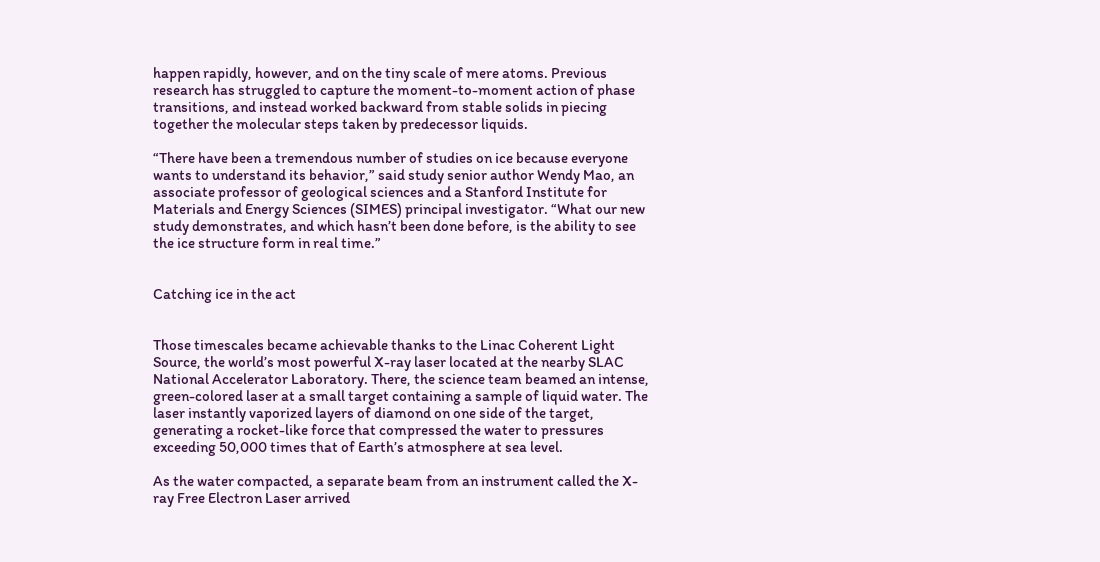happen rapidly, however, and on the tiny scale of mere atoms. Previous research has struggled to capture the moment-to-moment action of phase transitions, and instead worked backward from stable solids in piecing together the molecular steps taken by predecessor liquids.

“There have been a tremendous number of studies on ice because everyone wants to understand its behavior,” said study senior author Wendy Mao, an associate professor of geological sciences and a Stanford Institute for Materials and Energy Sciences (SIMES) principal investigator. “What our new study demonstrates, and which hasn’t been done before, is the ability to see the ice structure form in real time.”


Catching ice in the act


Those timescales became achievable thanks to the Linac Coherent Light Source, the world’s most powerful X-ray laser located at the nearby SLAC National Accelerator Laboratory. There, the science team beamed an intense, green-colored laser at a small target containing a sample of liquid water. The laser instantly vaporized layers of diamond on one side of the target, generating a rocket-like force that compressed the water to pressures exceeding 50,000 times that of Earth’s atmosphere at sea level.

As the water compacted, a separate beam from an instrument called the X-ray Free Electron Laser arrived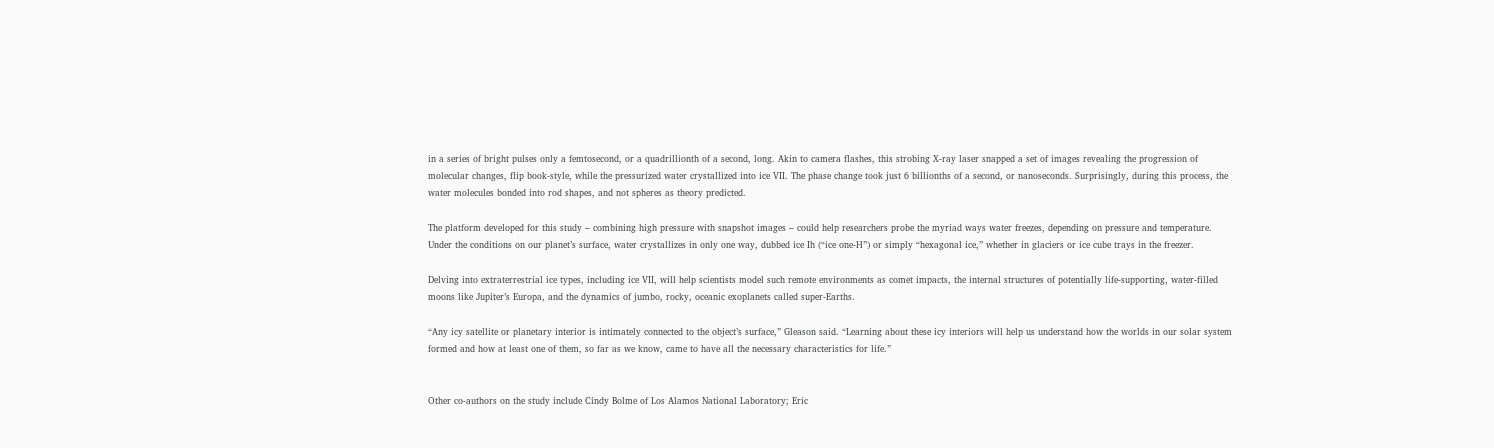in a series of bright pulses only a femtosecond, or a quadrillionth of a second, long. Akin to camera flashes, this strobing X-ray laser snapped a set of images revealing the progression of molecular changes, flip book-style, while the pressurized water crystallized into ice VII. The phase change took just 6 billionths of a second, or nanoseconds. Surprisingly, during this process, the water molecules bonded into rod shapes, and not spheres as theory predicted.

The platform developed for this study – combining high pressure with snapshot images – could help researchers probe the myriad ways water freezes, depending on pressure and temperature. Under the conditions on our planet’s surface, water crystallizes in only one way, dubbed ice Ih (“ice one-H”) or simply “hexagonal ice,” whether in glaciers or ice cube trays in the freezer.

Delving into extraterrestrial ice types, including ice VII, will help scientists model such remote environments as comet impacts, the internal structures of potentially life-supporting, water-filled moons like Jupiter’s Europa, and the dynamics of jumbo, rocky, oceanic exoplanets called super-Earths.

“Any icy satellite or planetary interior is intimately connected to the object’s surface,” Gleason said. “Learning about these icy interiors will help us understand how the worlds in our solar system formed and how at least one of them, so far as we know, came to have all the necessary characteristics for life.”


Other co-authors on the study include Cindy Bolme of Los Alamos National Laboratory; Eric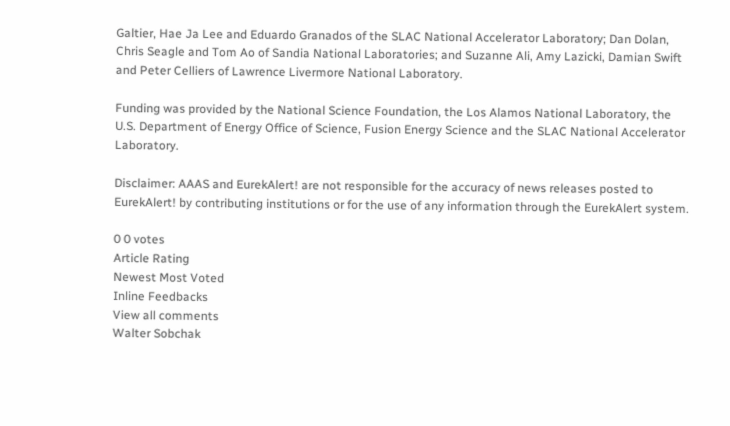Galtier, Hae Ja Lee and Eduardo Granados of the SLAC National Accelerator Laboratory; Dan Dolan, Chris Seagle and Tom Ao of Sandia National Laboratories; and Suzanne Ali, Amy Lazicki, Damian Swift and Peter Celliers of Lawrence Livermore National Laboratory.

Funding was provided by the National Science Foundation, the Los Alamos National Laboratory, the U.S. Department of Energy Office of Science, Fusion Energy Science and the SLAC National Accelerator Laboratory.

Disclaimer: AAAS and EurekAlert! are not responsible for the accuracy of news releases posted to EurekAlert! by contributing institutions or for the use of any information through the EurekAlert system.

0 0 votes
Article Rating
Newest Most Voted
Inline Feedbacks
View all comments
Walter Sobchak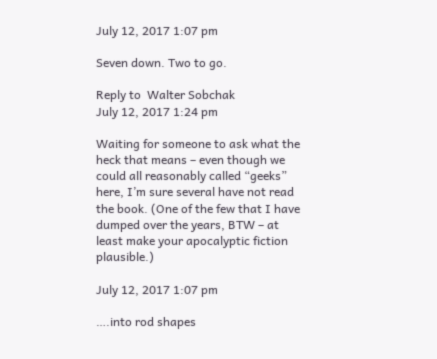July 12, 2017 1:07 pm

Seven down. Two to go.

Reply to  Walter Sobchak
July 12, 2017 1:24 pm

Waiting for someone to ask what the heck that means – even though we could all reasonably called “geeks” here, I’m sure several have not read the book. (One of the few that I have dumped over the years, BTW – at least make your apocalyptic fiction plausible.)

July 12, 2017 1:07 pm

….into rod shapes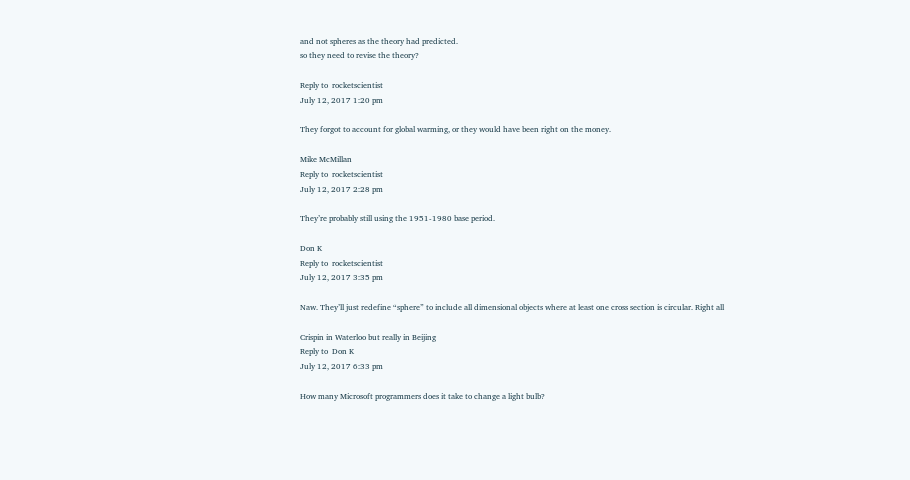and not spheres as the theory had predicted.
so they need to revise the theory?

Reply to  rocketscientist
July 12, 2017 1:20 pm

They forgot to account for global warming, or they would have been right on the money.

Mike McMillan
Reply to  rocketscientist
July 12, 2017 2:28 pm

They’re probably still using the 1951-1980 base period.

Don K
Reply to  rocketscientist
July 12, 2017 3:35 pm

Naw. They’ll just redefine “sphere” to include all dimensional objects where at least one cross section is circular. Right all

Crispin in Waterloo but really in Beijing
Reply to  Don K
July 12, 2017 6:33 pm

How many Microsoft programmers does it take to change a light bulb?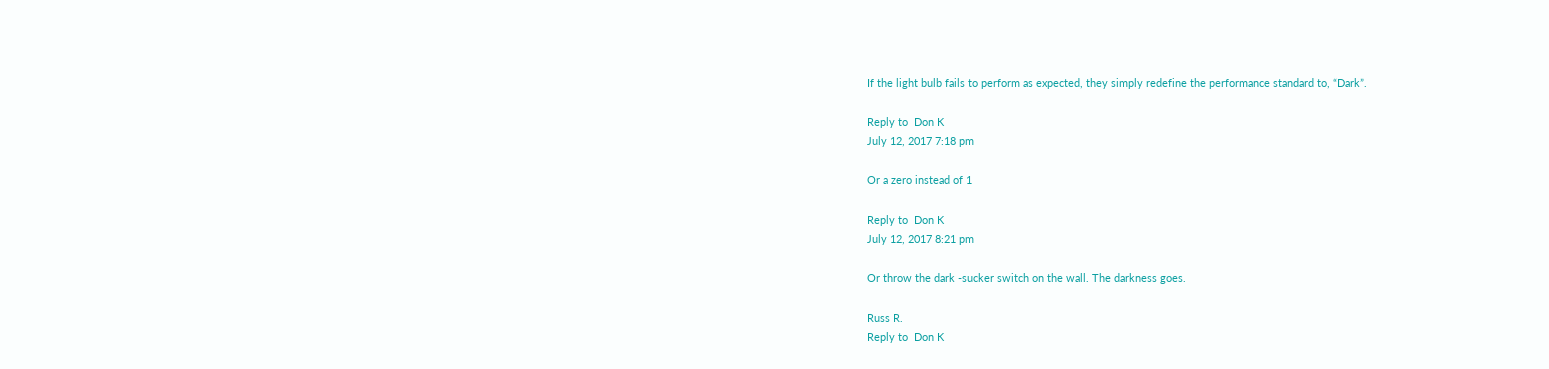If the light bulb fails to perform as expected, they simply redefine the performance standard to, “Dark”.

Reply to  Don K
July 12, 2017 7:18 pm

Or a zero instead of 1

Reply to  Don K
July 12, 2017 8:21 pm

Or throw the dark -sucker switch on the wall. The darkness goes.

Russ R.
Reply to  Don K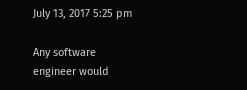July 13, 2017 5:25 pm

Any software engineer would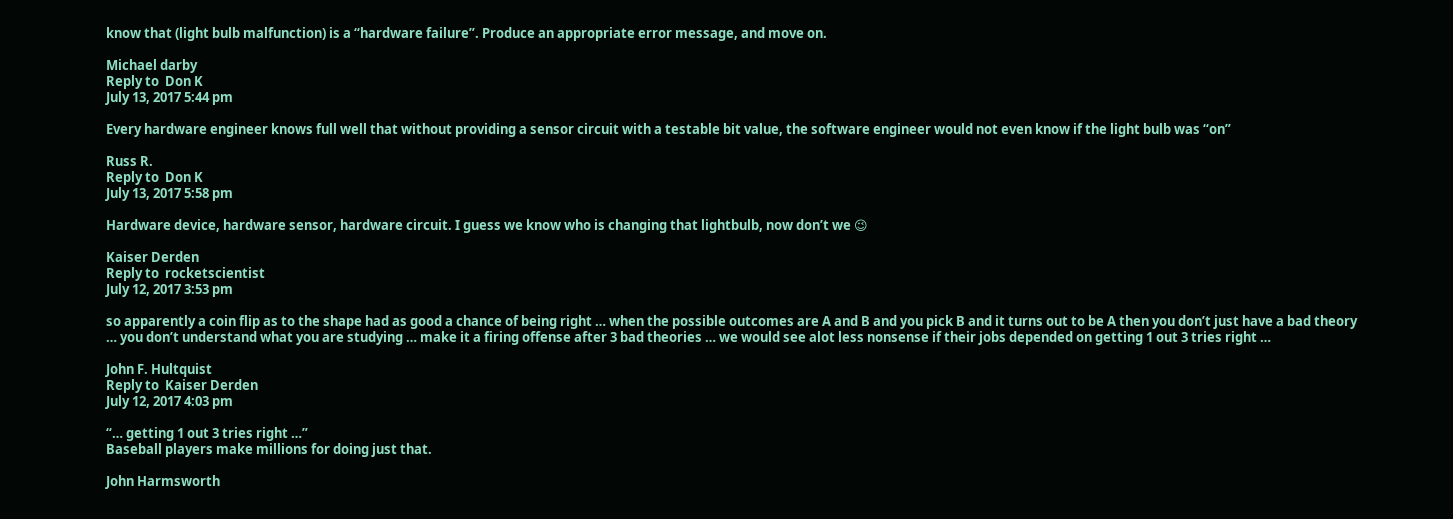know that (light bulb malfunction) is a “hardware failure”. Produce an appropriate error message, and move on.

Michael darby
Reply to  Don K
July 13, 2017 5:44 pm

Every hardware engineer knows full well that without providing a sensor circuit with a testable bit value, the software engineer would not even know if the light bulb was “on”

Russ R.
Reply to  Don K
July 13, 2017 5:58 pm

Hardware device, hardware sensor, hardware circuit. I guess we know who is changing that lightbulb, now don’t we 😉

Kaiser Derden
Reply to  rocketscientist
July 12, 2017 3:53 pm

so apparently a coin flip as to the shape had as good a chance of being right … when the possible outcomes are A and B and you pick B and it turns out to be A then you don’t just have a bad theory … you don’t understand what you are studying … make it a firing offense after 3 bad theories … we would see alot less nonsense if their jobs depended on getting 1 out 3 tries right …

John F. Hultquist
Reply to  Kaiser Derden
July 12, 2017 4:03 pm

“… getting 1 out 3 tries right …”
Baseball players make millions for doing just that.

John Harmsworth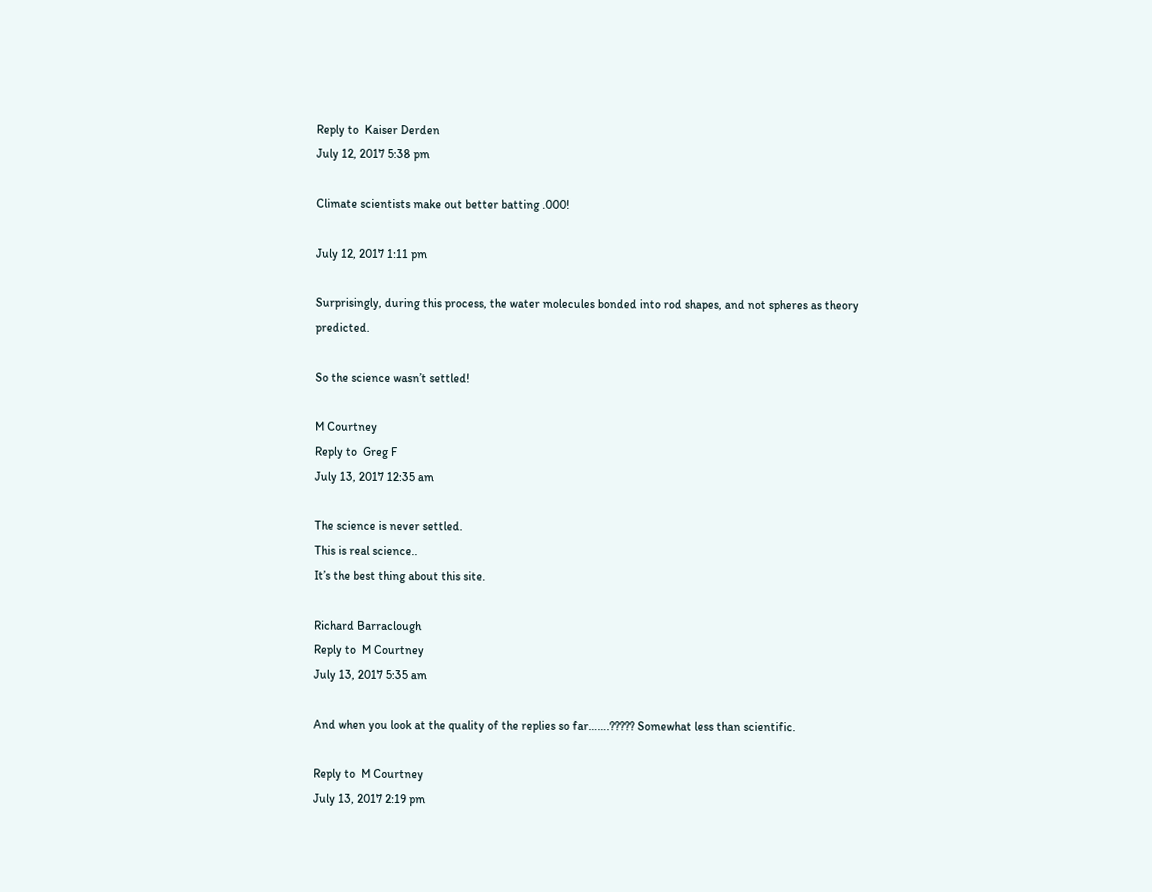Reply to  Kaiser Derden
July 12, 2017 5:38 pm

Climate scientists make out better batting .000!

July 12, 2017 1:11 pm

Surprisingly, during this process, the water molecules bonded into rod shapes, and not spheres as theory predicted.

So the science wasn’t settled!

M Courtney
Reply to  Greg F
July 13, 2017 12:35 am

The science is never settled.
This is real science..
It’s the best thing about this site.

Richard Barraclough
Reply to  M Courtney
July 13, 2017 5:35 am

And when you look at the quality of the replies so far…….????? Somewhat less than scientific.

Reply to  M Courtney
July 13, 2017 2:19 pm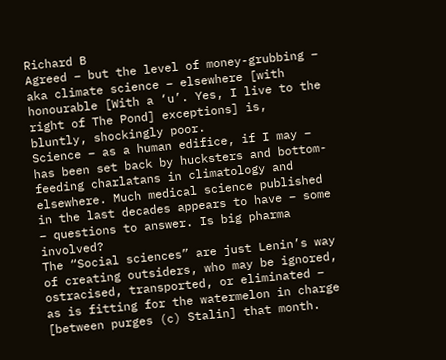Richard B
Agreed – but the level of money-grubbing – aka climate science – elsewhere [with honourable [With a ‘u’. Yes, I live to the right of The Pond] exceptions] is, bluntly, shockingly poor.
Science – as a human edifice, if I may – has been set back by hucksters and bottom-feeding charlatans in climatology and elsewhere. Much medical science published in the last decades appears to have – some – questions to answer. Is big pharma involved?
The “Social sciences” are just Lenin’s way of creating outsiders, who may be ignored, ostracised, transported, or eliminated – as is fitting for the watermelon in charge [between purges (c) Stalin] that month.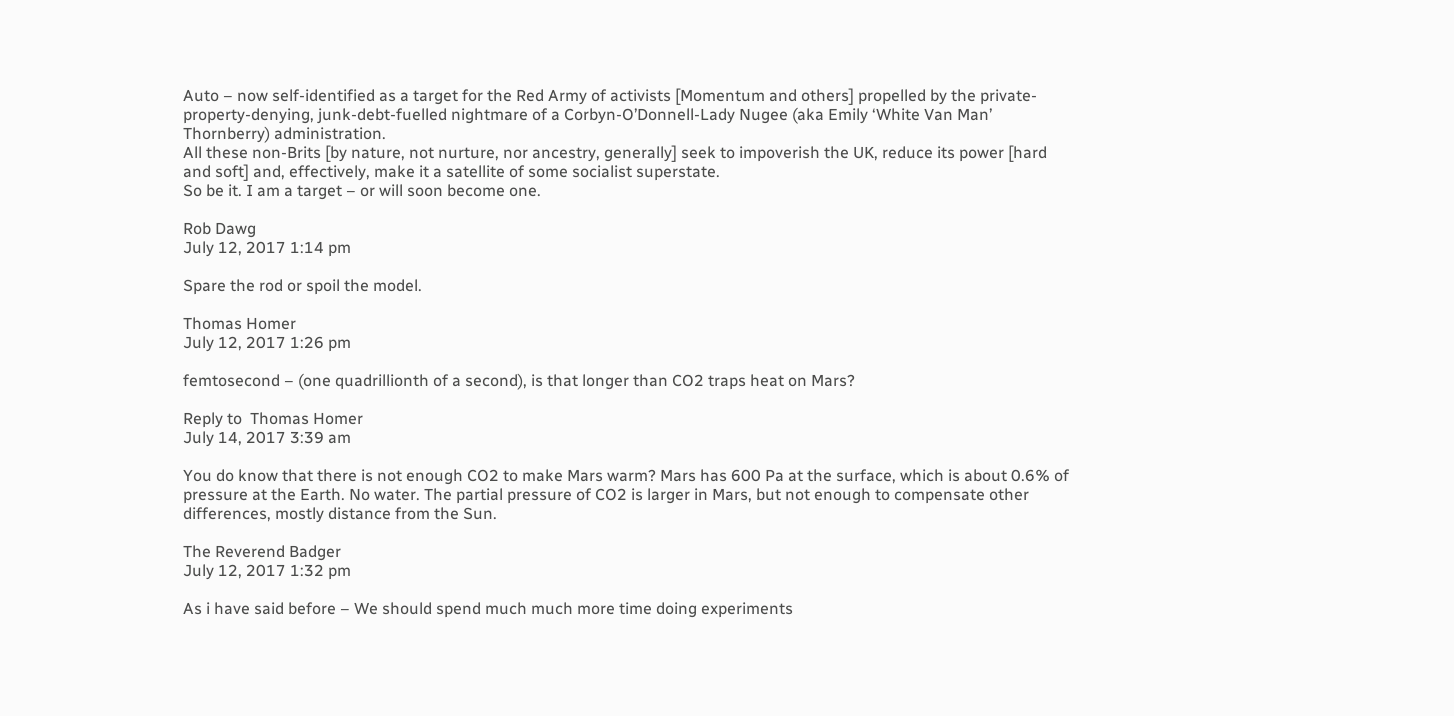Auto – now self-identified as a target for the Red Army of activists [Momentum and others] propelled by the private-property-denying, junk-debt-fuelled nightmare of a Corbyn-O’Donnell-Lady Nugee (aka Emily ‘White Van Man’ Thornberry) administration.
All these non-Brits [by nature, not nurture, nor ancestry, generally] seek to impoverish the UK, reduce its power [hard and soft] and, effectively, make it a satellite of some socialist superstate.
So be it. I am a target – or will soon become one.

Rob Dawg
July 12, 2017 1:14 pm

Spare the rod or spoil the model.

Thomas Homer
July 12, 2017 1:26 pm

femtosecond – (one quadrillionth of a second), is that longer than CO2 traps heat on Mars?

Reply to  Thomas Homer
July 14, 2017 3:39 am

You do know that there is not enough CO2 to make Mars warm? Mars has 600 Pa at the surface, which is about 0.6% of pressure at the Earth. No water. The partial pressure of CO2 is larger in Mars, but not enough to compensate other differences, mostly distance from the Sun.

The Reverend Badger
July 12, 2017 1:32 pm

As i have said before – We should spend much much more time doing experiments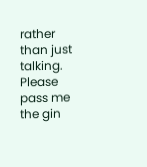rather than just talking.
Please pass me the gin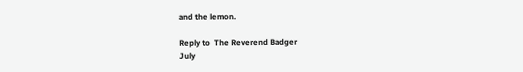and the lemon.

Reply to  The Reverend Badger
July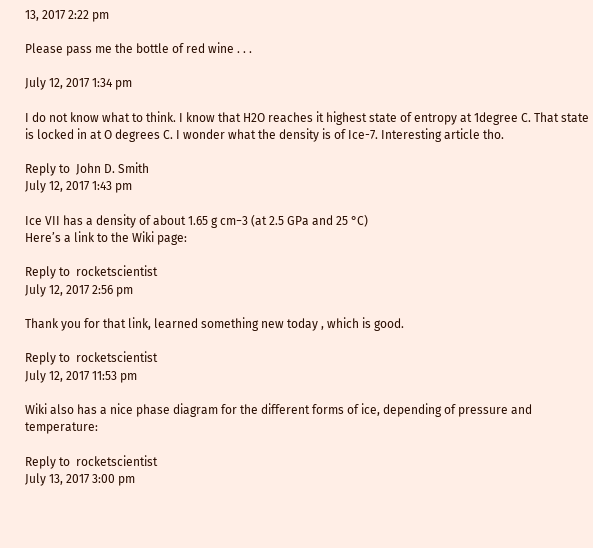13, 2017 2:22 pm

Please pass me the bottle of red wine . . .

July 12, 2017 1:34 pm

I do not know what to think. I know that H2O reaches it highest state of entropy at 1degree C. That state is locked in at O degrees C. I wonder what the density is of Ice-7. Interesting article tho.

Reply to  John D. Smith
July 12, 2017 1:43 pm

Ice VII has a density of about 1.65 g cm−3 (at 2.5 GPa and 25 °C)
Here’s a link to the Wiki page:

Reply to  rocketscientist
July 12, 2017 2:56 pm

Thank you for that link, learned something new today , which is good.

Reply to  rocketscientist
July 12, 2017 11:53 pm

Wiki also has a nice phase diagram for the different forms of ice, depending of pressure and temperature:

Reply to  rocketscientist
July 13, 2017 3:00 pm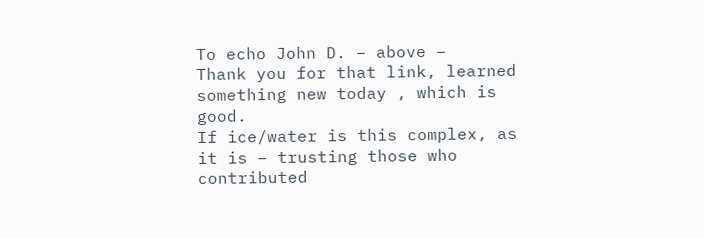To echo John D. – above –
Thank you for that link, learned something new today , which is good.
If ice/water is this complex, as it is – trusting those who contributed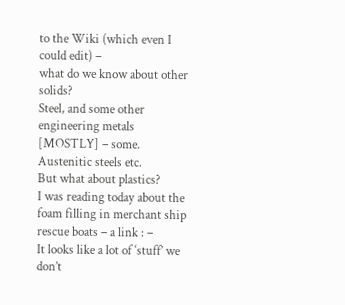to the Wiki (which even I could edit) –
what do we know about other solids?
Steel, and some other engineering metals [MOSTLY] – some. Austenitic steels etc.
But what about plastics?
I was reading today about the foam filling in merchant ship rescue boats – a link : –
It looks like a lot of ‘stuff’ we don’t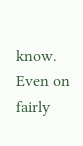know.
Even on fairly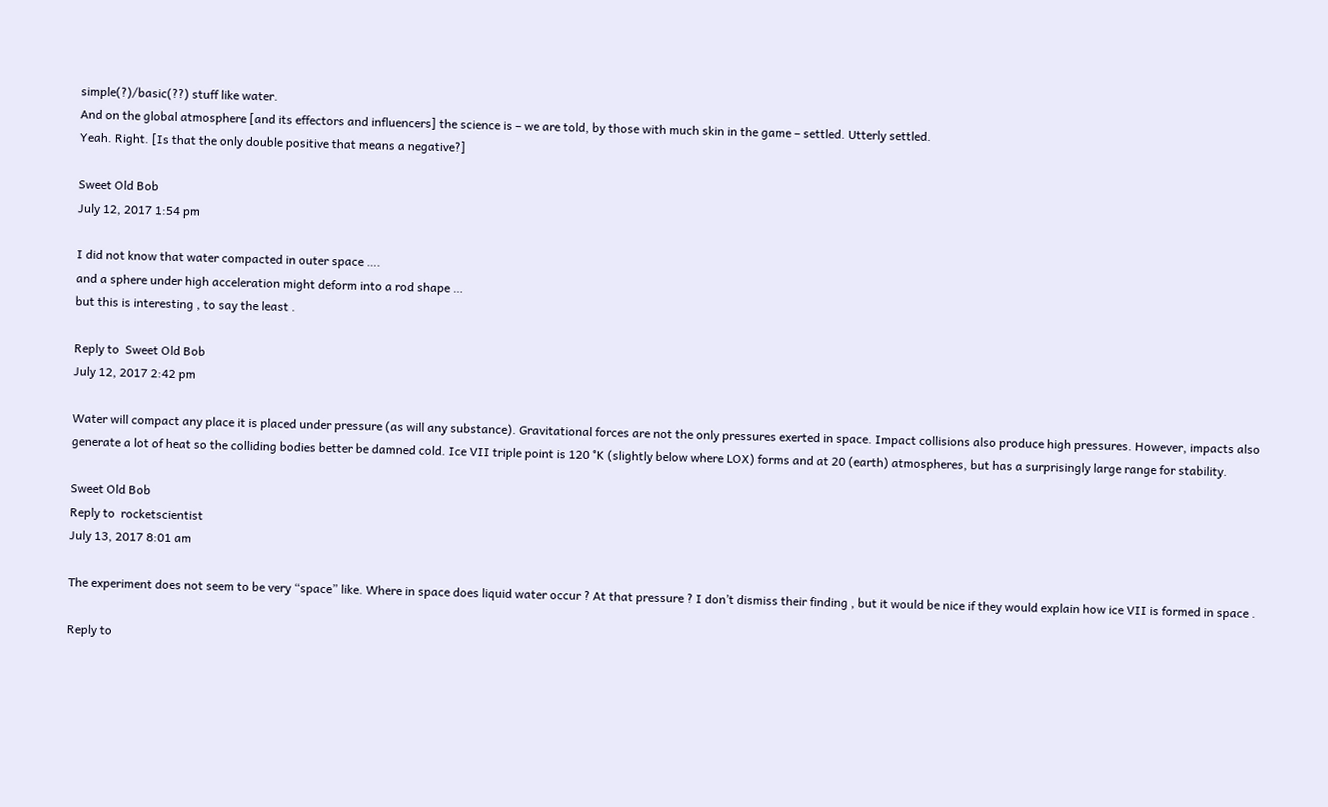simple(?)/basic(??) stuff like water.
And on the global atmosphere [and its effectors and influencers] the science is – we are told, by those with much skin in the game – settled. Utterly settled.
Yeah. Right. [Is that the only double positive that means a negative?]

Sweet Old Bob
July 12, 2017 1:54 pm

I did not know that water compacted in outer space ….
and a sphere under high acceleration might deform into a rod shape …
but this is interesting , to say the least .

Reply to  Sweet Old Bob
July 12, 2017 2:42 pm

Water will compact any place it is placed under pressure (as will any substance). Gravitational forces are not the only pressures exerted in space. Impact collisions also produce high pressures. However, impacts also generate a lot of heat so the colliding bodies better be damned cold. Ice VII triple point is 120 °K (slightly below where LOX) forms and at 20 (earth) atmospheres, but has a surprisingly large range for stability.

Sweet Old Bob
Reply to  rocketscientist
July 13, 2017 8:01 am

The experiment does not seem to be very “space” like. Where in space does liquid water occur ? At that pressure ? I don’t dismiss their finding , but it would be nice if they would explain how ice VII is formed in space .

Reply to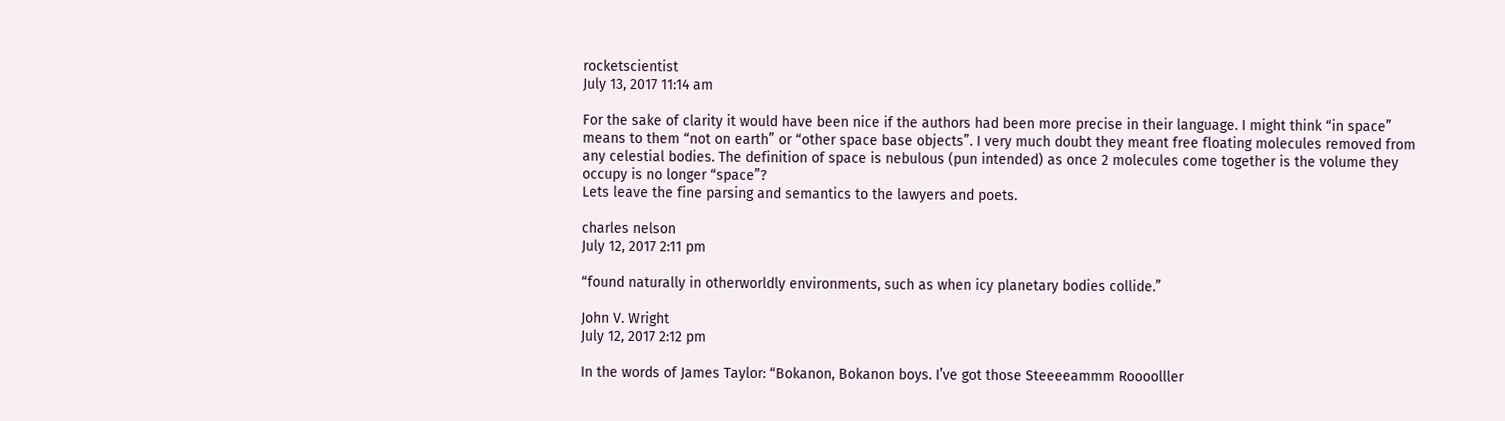rocketscientist
July 13, 2017 11:14 am

For the sake of clarity it would have been nice if the authors had been more precise in their language. I might think “in space” means to them “not on earth” or “other space base objects”. I very much doubt they meant free floating molecules removed from any celestial bodies. The definition of space is nebulous (pun intended) as once 2 molecules come together is the volume they occupy is no longer “space”?
Lets leave the fine parsing and semantics to the lawyers and poets.

charles nelson
July 12, 2017 2:11 pm

“found naturally in otherworldly environments, such as when icy planetary bodies collide.”

John V. Wright
July 12, 2017 2:12 pm

In the words of James Taylor: “Bokanon, Bokanon boys. I’ve got those Steeeeammm Roooolller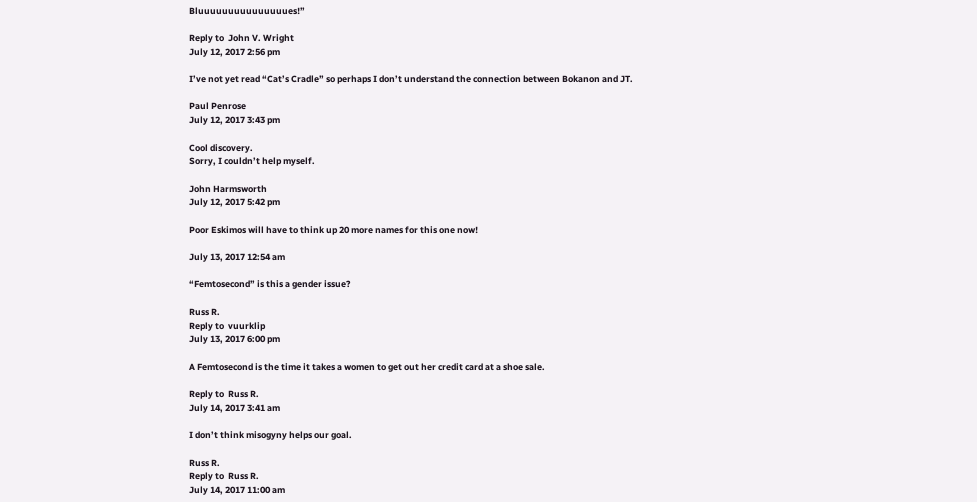Bluuuuuuuuuuuuuuues!”

Reply to  John V. Wright
July 12, 2017 2:56 pm

I’ve not yet read “Cat’s Cradle” so perhaps I don’t understand the connection between Bokanon and JT.

Paul Penrose
July 12, 2017 3:43 pm

Cool discovery.
Sorry, I couldn’t help myself.

John Harmsworth
July 12, 2017 5:42 pm

Poor Eskimos will have to think up 20 more names for this one now!

July 13, 2017 12:54 am

“Femtosecond” is this a gender issue?

Russ R.
Reply to  vuurklip
July 13, 2017 6:00 pm

A Femtosecond is the time it takes a women to get out her credit card at a shoe sale.

Reply to  Russ R.
July 14, 2017 3:41 am

I don’t think misogyny helps our goal.

Russ R.
Reply to  Russ R.
July 14, 2017 11:00 am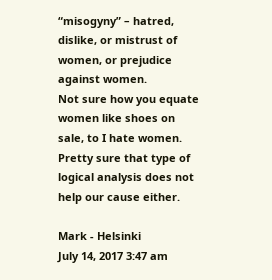“misogyny” – hatred, dislike, or mistrust of women, or prejudice against women.
Not sure how you equate women like shoes on sale, to I hate women. Pretty sure that type of logical analysis does not help our cause either.

Mark - Helsinki
July 14, 2017 3:47 am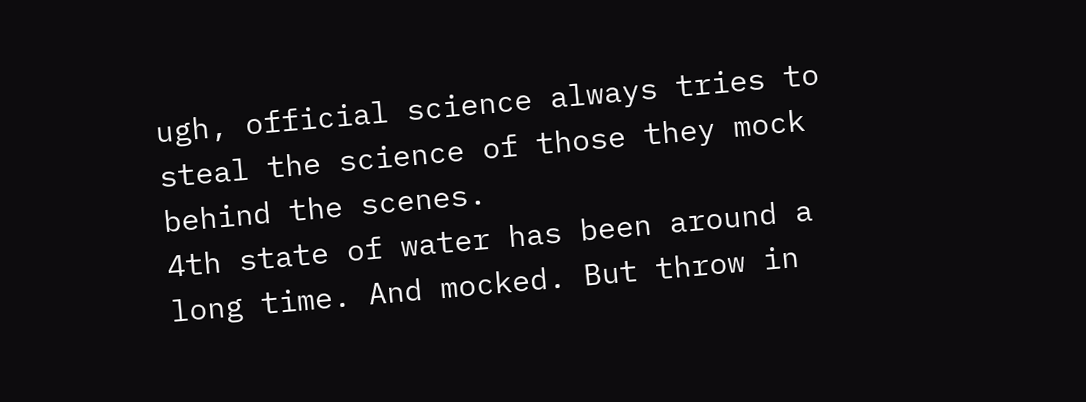ugh, official science always tries to steal the science of those they mock behind the scenes.
4th state of water has been around a long time. And mocked. But throw in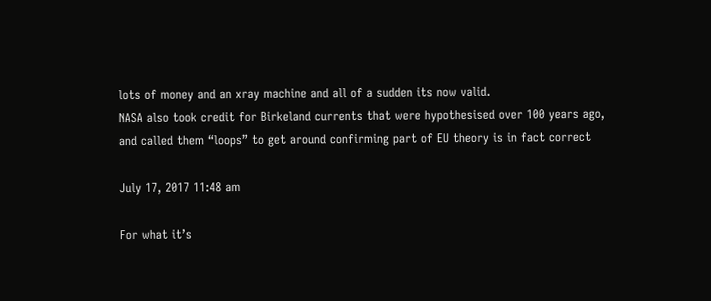lots of money and an xray machine and all of a sudden its now valid.
NASA also took credit for Birkeland currents that were hypothesised over 100 years ago, and called them “loops” to get around confirming part of EU theory is in fact correct

July 17, 2017 11:48 am

For what it’s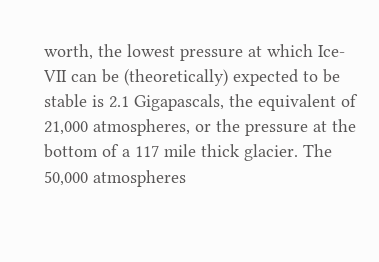worth, the lowest pressure at which Ice-VII can be (theoretically) expected to be stable is 2.1 Gigapascals, the equivalent of 21,000 atmospheres, or the pressure at the bottom of a 117 mile thick glacier. The 50,000 atmospheres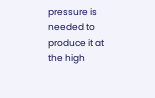pressure is needed to produce it at the high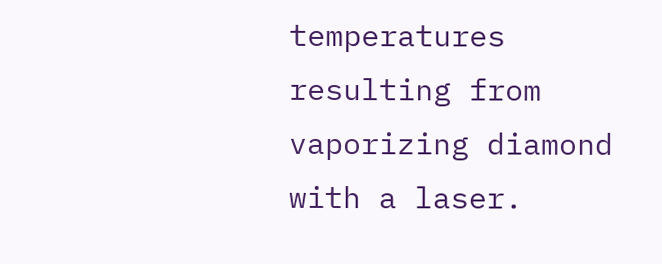temperatures resulting from vaporizing diamond with a laser.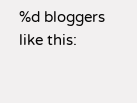%d bloggers like this: